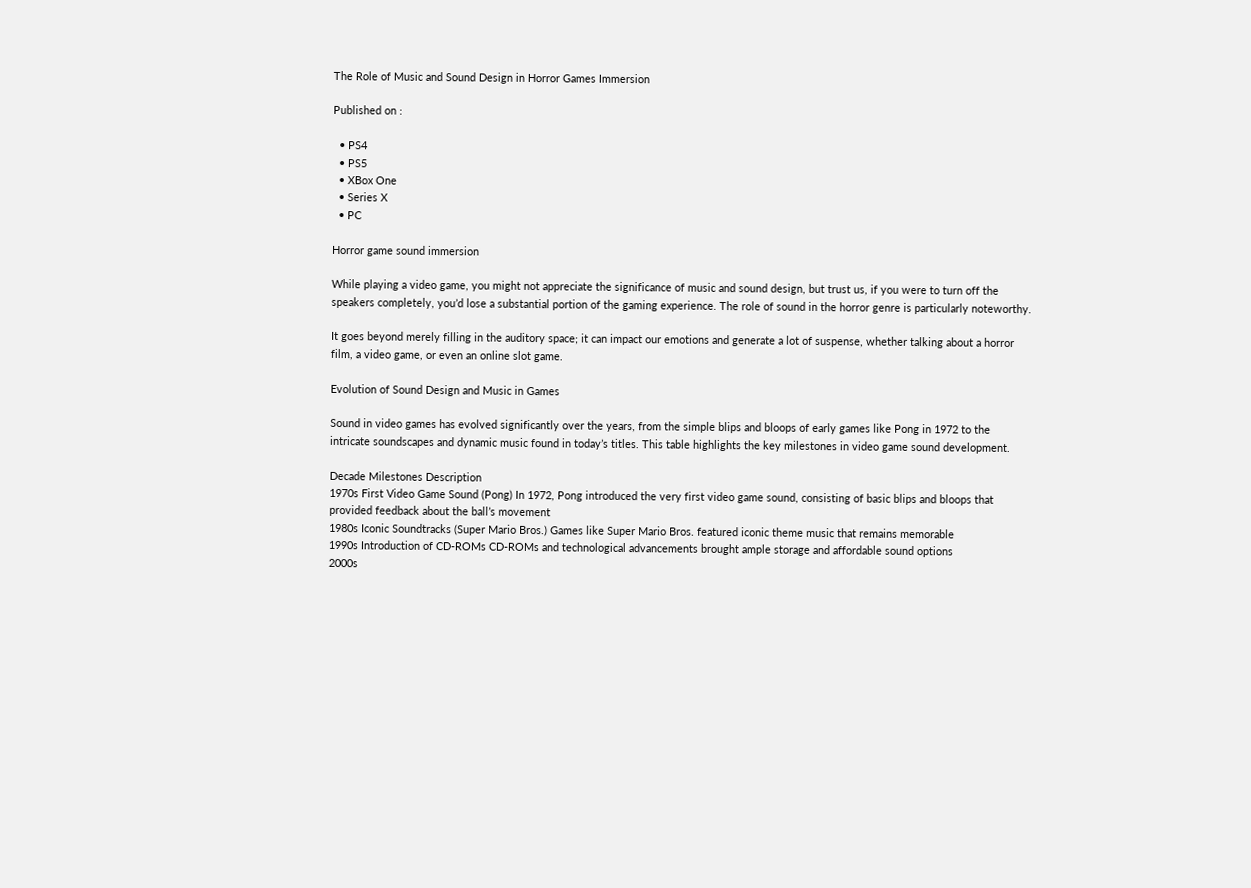The Role of Music and Sound Design in Horror Games Immersion

Published on :

  • PS4
  • PS5
  • XBox One
  • Series X
  • PC

Horror game sound immersion

While playing a video game, you might not appreciate the significance of music and sound design, but trust us, if you were to turn off the speakers completely, you’d lose a substantial portion of the gaming experience. The role of sound in the horror genre is particularly noteworthy.

It goes beyond merely filling in the auditory space; it can impact our emotions and generate a lot of suspense, whether talking about a horror film, a video game, or even an online slot game.

Evolution of Sound Design and Music in Games

Sound in video games has evolved significantly over the years, from the simple blips and bloops of early games like Pong in 1972 to the intricate soundscapes and dynamic music found in today’s titles. This table highlights the key milestones in video game sound development.

Decade Milestones Description
1970s First Video Game Sound (Pong) In 1972, Pong introduced the very first video game sound, consisting of basic blips and bloops that provided feedback about the ball’s movement
1980s Iconic Soundtracks (Super Mario Bros.) Games like Super Mario Bros. featured iconic theme music that remains memorable
1990s Introduction of CD-ROMs CD-ROMs and technological advancements brought ample storage and affordable sound options
2000s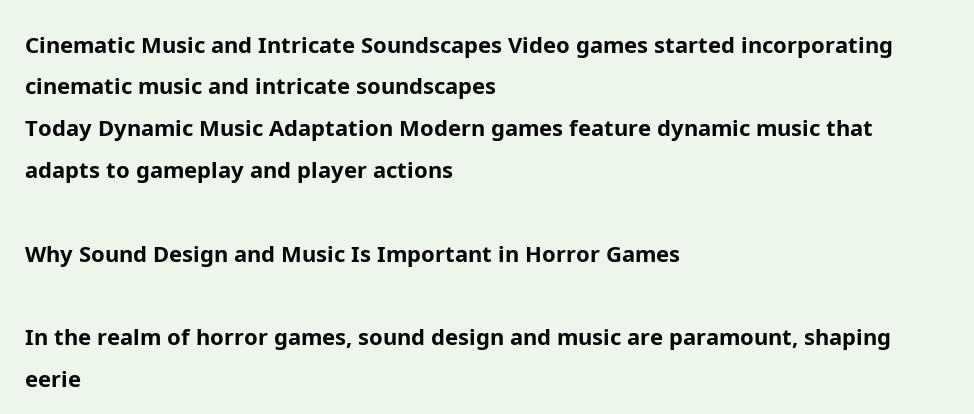Cinematic Music and Intricate Soundscapes Video games started incorporating cinematic music and intricate soundscapes
Today Dynamic Music Adaptation Modern games feature dynamic music that adapts to gameplay and player actions

Why Sound Design and Music Is Important in Horror Games

In the realm of horror games, sound design and music are paramount, shaping eerie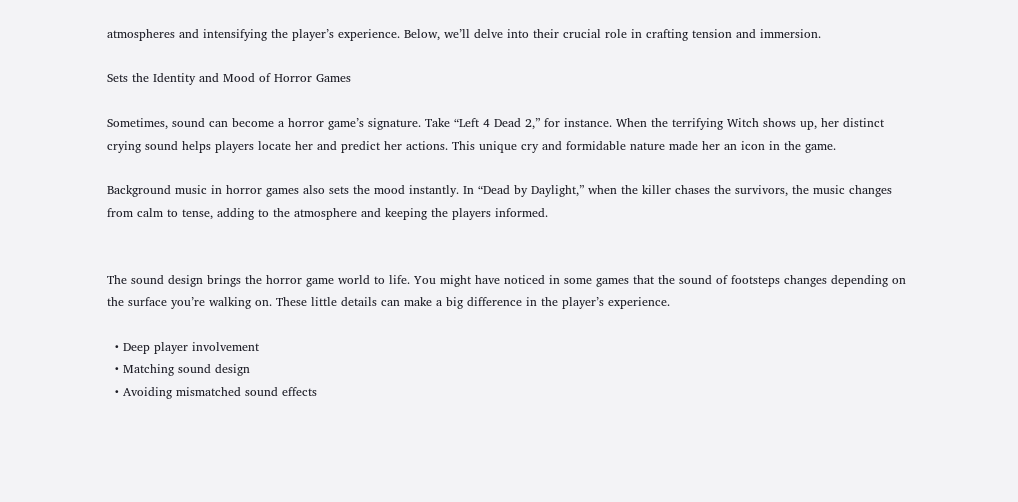atmospheres and intensifying the player’s experience. Below, we’ll delve into their crucial role in crafting tension and immersion.

Sets the Identity and Mood of Horror Games

Sometimes, sound can become a horror game’s signature. Take “Left 4 Dead 2,” for instance. When the terrifying Witch shows up, her distinct crying sound helps players locate her and predict her actions. This unique cry and formidable nature made her an icon in the game.

Background music in horror games also sets the mood instantly. In “Dead by Daylight,” when the killer chases the survivors, the music changes from calm to tense, adding to the atmosphere and keeping the players informed.


The sound design brings the horror game world to life. You might have noticed in some games that the sound of footsteps changes depending on the surface you’re walking on. These little details can make a big difference in the player’s experience.

  • Deep player involvement
  • Matching sound design
  • Avoiding mismatched sound effects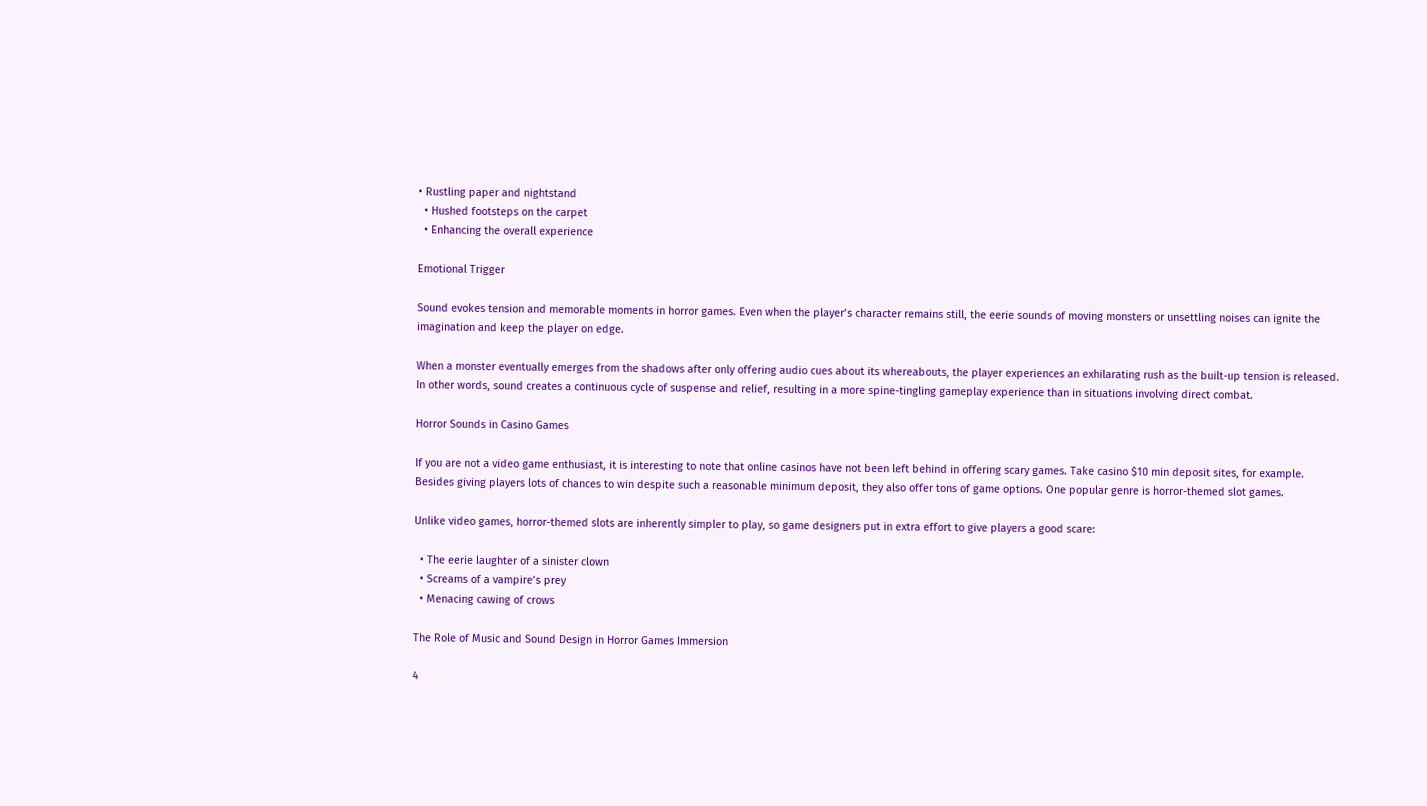• Rustling paper and nightstand
  • Hushed footsteps on the carpet
  • Enhancing the overall experience

Emotional Trigger

Sound evokes tension and memorable moments in horror games. Even when the player’s character remains still, the eerie sounds of moving monsters or unsettling noises can ignite the imagination and keep the player on edge.

When a monster eventually emerges from the shadows after only offering audio cues about its whereabouts, the player experiences an exhilarating rush as the built-up tension is released. In other words, sound creates a continuous cycle of suspense and relief, resulting in a more spine-tingling gameplay experience than in situations involving direct combat.

Horror Sounds in Casino Games

If you are not a video game enthusiast, it is interesting to note that online casinos have not been left behind in offering scary games. Take casino $10 min deposit sites, for example. Besides giving players lots of chances to win despite such a reasonable minimum deposit, they also offer tons of game options. One popular genre is horror-themed slot games.

Unlike video games, horror-themed slots are inherently simpler to play, so game designers put in extra effort to give players a good scare:

  • The eerie laughter of a sinister clown
  • Screams of a vampire’s prey
  • Menacing cawing of crows

The Role of Music and Sound Design in Horror Games Immersion

4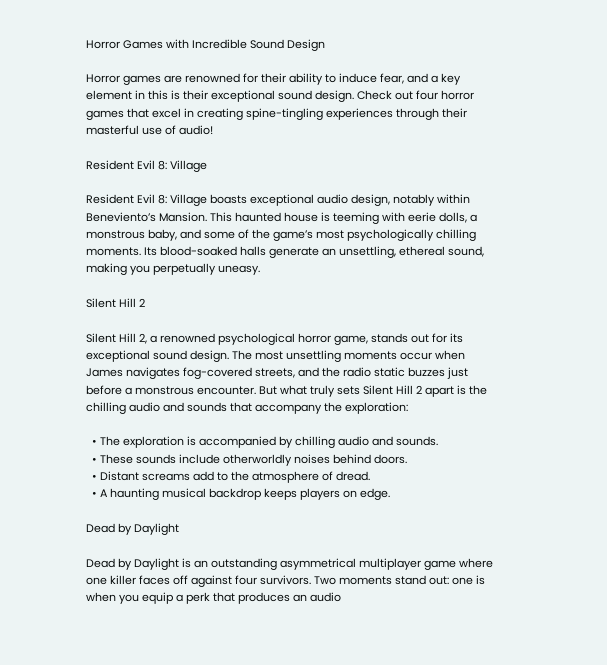Horror Games with Incredible Sound Design

Horror games are renowned for their ability to induce fear, and a key element in this is their exceptional sound design. Check out four horror games that excel in creating spine-tingling experiences through their masterful use of audio!

Resident Evil 8: Village

Resident Evil 8: Village boasts exceptional audio design, notably within Beneviento’s Mansion. This haunted house is teeming with eerie dolls, a monstrous baby, and some of the game’s most psychologically chilling moments. Its blood-soaked halls generate an unsettling, ethereal sound, making you perpetually uneasy.

Silent Hill 2

Silent Hill 2, a renowned psychological horror game, stands out for its exceptional sound design. The most unsettling moments occur when James navigates fog-covered streets, and the radio static buzzes just before a monstrous encounter. But what truly sets Silent Hill 2 apart is the chilling audio and sounds that accompany the exploration:

  • The exploration is accompanied by chilling audio and sounds.
  • These sounds include otherworldly noises behind doors.
  • Distant screams add to the atmosphere of dread.
  • A haunting musical backdrop keeps players on edge.

Dead by Daylight

Dead by Daylight is an outstanding asymmetrical multiplayer game where one killer faces off against four survivors. Two moments stand out: one is when you equip a perk that produces an audio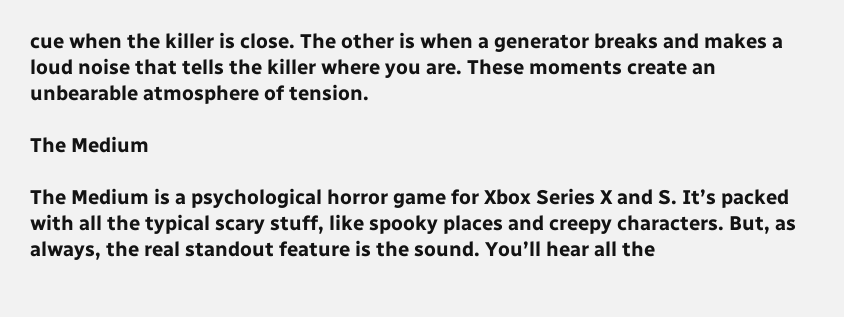cue when the killer is close. The other is when a generator breaks and makes a loud noise that tells the killer where you are. These moments create an unbearable atmosphere of tension.

The Medium

The Medium is a psychological horror game for Xbox Series X and S. It’s packed with all the typical scary stuff, like spooky places and creepy characters. But, as always, the real standout feature is the sound. You’ll hear all the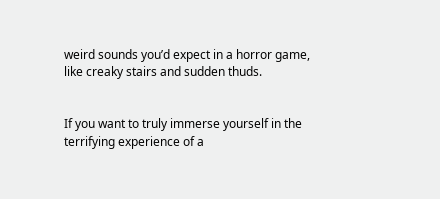weird sounds you’d expect in a horror game, like creaky stairs and sudden thuds.


If you want to truly immerse yourself in the terrifying experience of a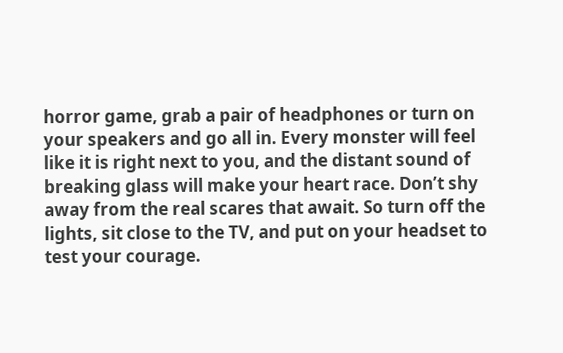horror game, grab a pair of headphones or turn on your speakers and go all in. Every monster will feel like it is right next to you, and the distant sound of breaking glass will make your heart race. Don’t shy away from the real scares that await. So turn off the lights, sit close to the TV, and put on your headset to test your courage.